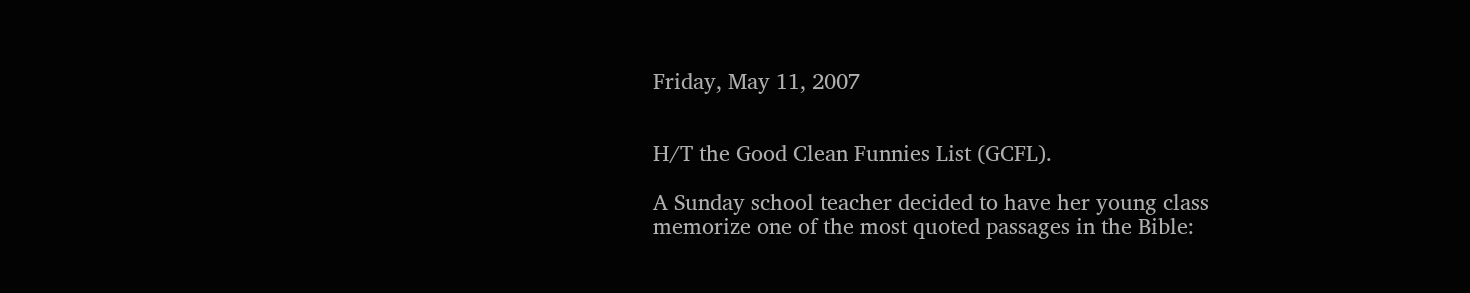Friday, May 11, 2007


H/T the Good Clean Funnies List (GCFL).

A Sunday school teacher decided to have her young class
memorize one of the most quoted passages in the Bible: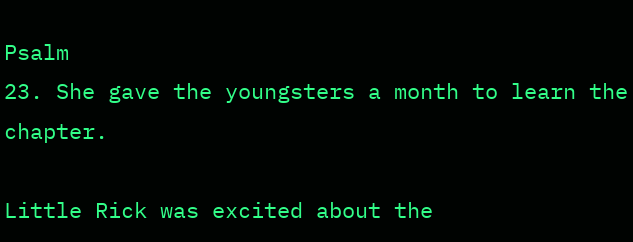Psalm
23. She gave the youngsters a month to learn the chapter.

Little Rick was excited about the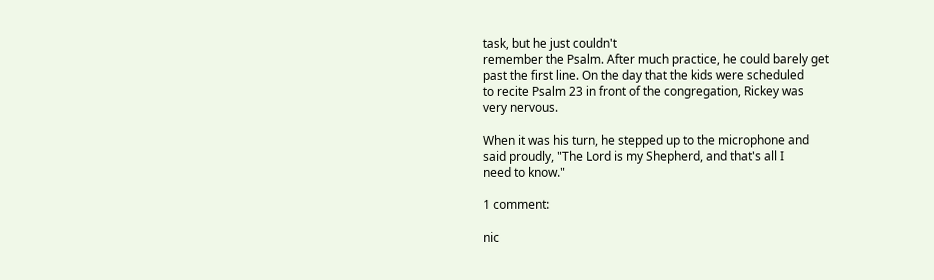task, but he just couldn't
remember the Psalm. After much practice, he could barely get
past the first line. On the day that the kids were scheduled
to recite Psalm 23 in front of the congregation, Rickey was
very nervous.

When it was his turn, he stepped up to the microphone and
said proudly, "The Lord is my Shepherd, and that's all I
need to know."

1 comment:

nic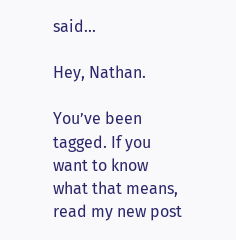said...

Hey, Nathan.

You’ve been tagged. If you want to know what that means, read my new post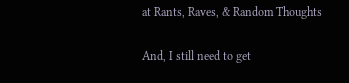at Rants, Raves, & Random Thoughts

And, I still need to get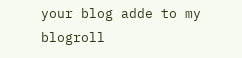your blog adde to my blogroll